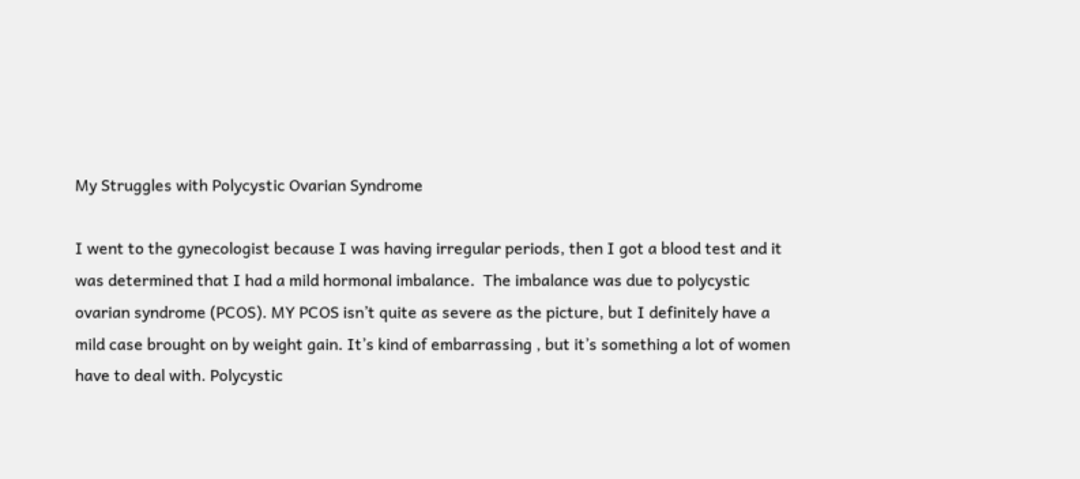My Struggles with Polycystic Ovarian Syndrome

I went to the gynecologist because I was having irregular periods, then I got a blood test and it was determined that I had a mild hormonal imbalance.  The imbalance was due to polycystic ovarian syndrome (PCOS). MY PCOS isn’t quite as severe as the picture, but I definitely have a mild case brought on by weight gain. It’s kind of embarrassing , but it’s something a lot of women have to deal with. Polycystic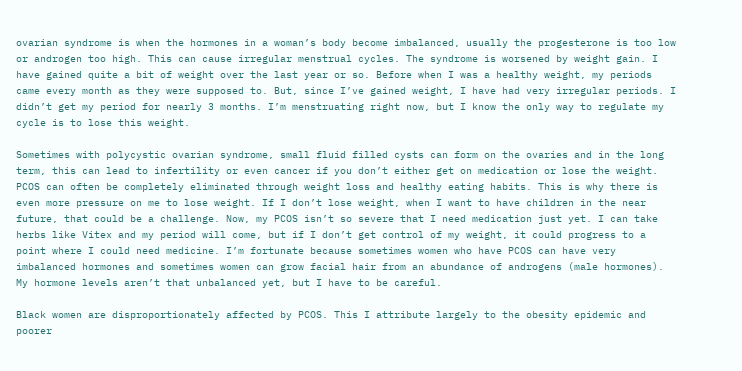ovarian syndrome is when the hormones in a woman’s body become imbalanced, usually the progesterone is too low or androgen too high. This can cause irregular menstrual cycles. The syndrome is worsened by weight gain. I have gained quite a bit of weight over the last year or so. Before when I was a healthy weight, my periods came every month as they were supposed to. But, since I’ve gained weight, I have had very irregular periods. I didn’t get my period for nearly 3 months. I’m menstruating right now, but I know the only way to regulate my cycle is to lose this weight.

Sometimes with polycystic ovarian syndrome, small fluid filled cysts can form on the ovaries and in the long term, this can lead to infertility or even cancer if you don’t either get on medication or lose the weight. PCOS can often be completely eliminated through weight loss and healthy eating habits. This is why there is even more pressure on me to lose weight. If I don’t lose weight, when I want to have children in the near future, that could be a challenge. Now, my PCOS isn’t so severe that I need medication just yet. I can take herbs like Vitex and my period will come, but if I don’t get control of my weight, it could progress to a point where I could need medicine. I’m fortunate because sometimes women who have PCOS can have very imbalanced hormones and sometimes women can grow facial hair from an abundance of androgens (male hormones). My hormone levels aren’t that unbalanced yet, but I have to be careful.

Black women are disproportionately affected by PCOS. This I attribute largely to the obesity epidemic and poorer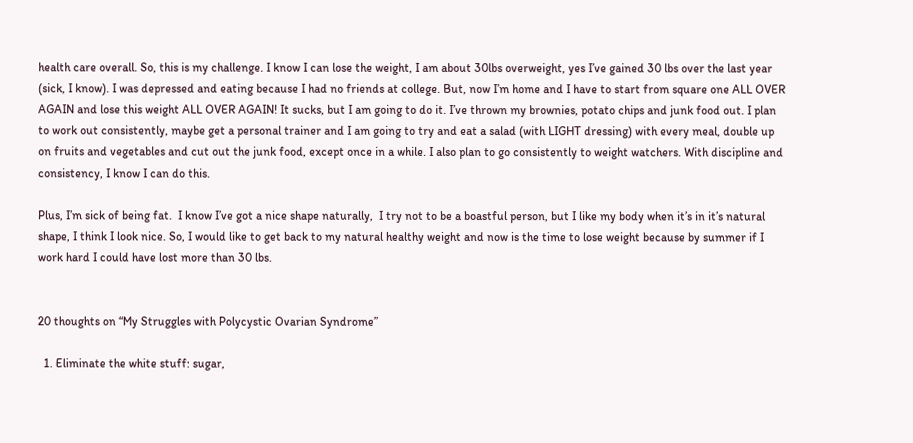health care overall. So, this is my challenge. I know I can lose the weight, I am about 30lbs overweight, yes I’ve gained 30 lbs over the last year (sick, I know). I was depressed and eating because I had no friends at college. But, now I’m home and I have to start from square one ALL OVER AGAIN and lose this weight ALL OVER AGAIN! It sucks, but I am going to do it. I’ve thrown my brownies, potato chips and junk food out. I plan to work out consistently, maybe get a personal trainer and I am going to try and eat a salad (with LIGHT dressing) with every meal, double up on fruits and vegetables and cut out the junk food, except once in a while. I also plan to go consistently to weight watchers. With discipline and consistency, I know I can do this.

Plus, I’m sick of being fat.  I know I’ve got a nice shape naturally,  I try not to be a boastful person, but I like my body when it’s in it’s natural shape, I think I look nice. So, I would like to get back to my natural healthy weight and now is the time to lose weight because by summer if I work hard I could have lost more than 30 lbs.


20 thoughts on “My Struggles with Polycystic Ovarian Syndrome”

  1. Eliminate the white stuff: sugar,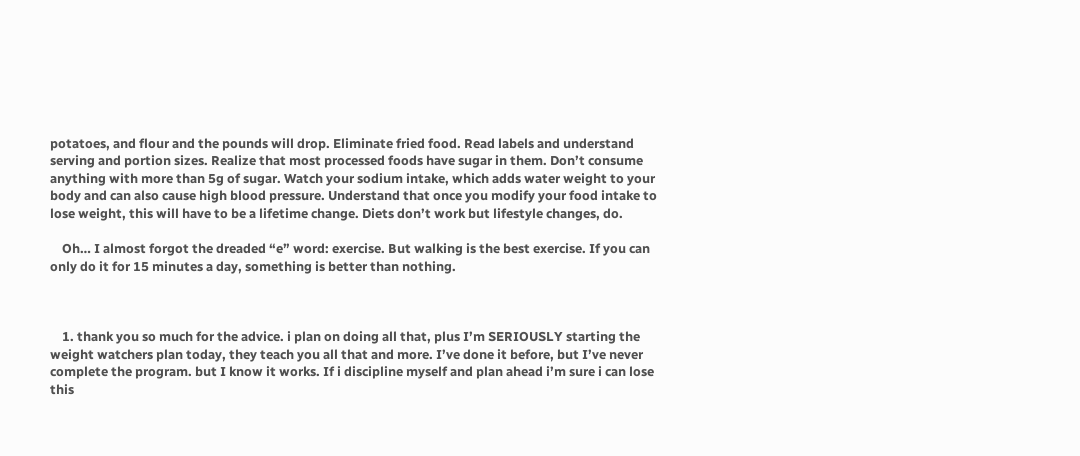potatoes, and flour and the pounds will drop. Eliminate fried food. Read labels and understand serving and portion sizes. Realize that most processed foods have sugar in them. Don’t consume anything with more than 5g of sugar. Watch your sodium intake, which adds water weight to your body and can also cause high blood pressure. Understand that once you modify your food intake to lose weight, this will have to be a lifetime change. Diets don’t work but lifestyle changes, do.

    Oh… I almost forgot the dreaded “e” word: exercise. But walking is the best exercise. If you can only do it for 15 minutes a day, something is better than nothing.



    1. thank you so much for the advice. i plan on doing all that, plus I’m SERIOUSLY starting the weight watchers plan today, they teach you all that and more. I’ve done it before, but I’ve never complete the program. but I know it works. If i discipline myself and plan ahead i’m sure i can lose this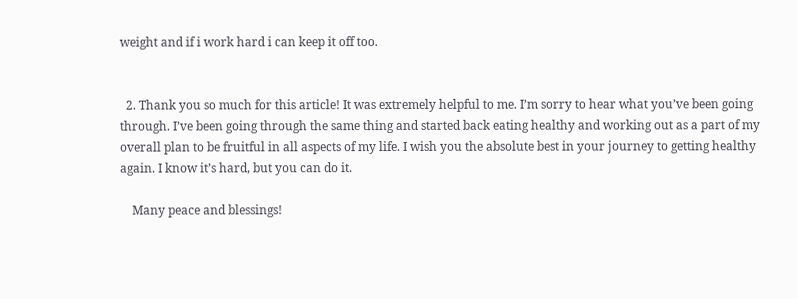weight and if i work hard i can keep it off too.


  2. Thank you so much for this article! It was extremely helpful to me. I’m sorry to hear what you’ve been going through. I’ve been going through the same thing and started back eating healthy and working out as a part of my overall plan to be fruitful in all aspects of my life. I wish you the absolute best in your journey to getting healthy again. I know it’s hard, but you can do it.

    Many peace and blessings!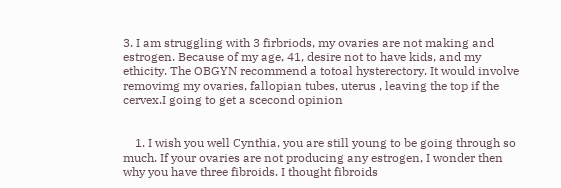3. I am struggling with 3 firbriods, my ovaries are not making and estrogen. Because of my age, 41, desire not to have kids, and my ethicity. The OBGYN recommend a totoal hysterectory. It would involve removimg my ovaries, fallopian tubes, uterus , leaving the top if the cervex.I going to get a scecond opinion


    1. I wish you well Cynthia, you are still young to be going through so much. If your ovaries are not producing any estrogen, I wonder then why you have three fibroids. I thought fibroids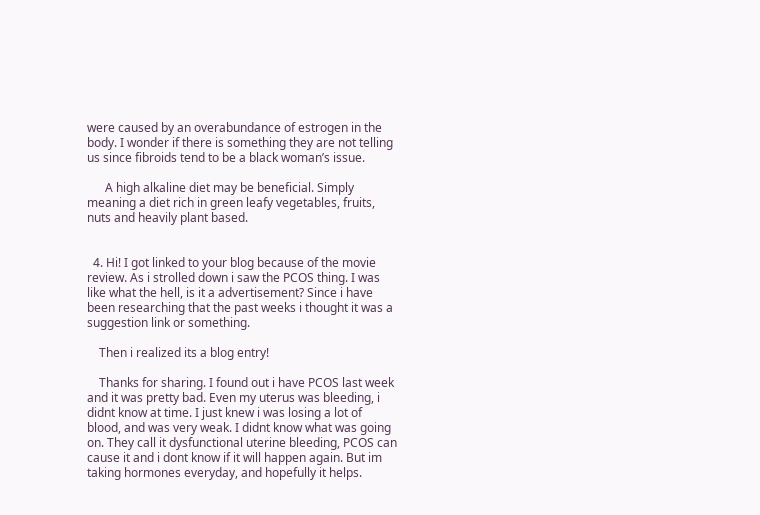were caused by an overabundance of estrogen in the body. I wonder if there is something they are not telling us since fibroids tend to be a black woman’s issue.

      A high alkaline diet may be beneficial. Simply meaning a diet rich in green leafy vegetables, fruits, nuts and heavily plant based.


  4. Hi! I got linked to your blog because of the movie review. As i strolled down i saw the PCOS thing. I was like what the hell, is it a advertisement? Since i have been researching that the past weeks i thought it was a suggestion link or something.

    Then i realized its a blog entry!

    Thanks for sharing. I found out i have PCOS last week and it was pretty bad. Even my uterus was bleeding, i didnt know at time. I just knew i was losing a lot of blood, and was very weak. I didnt know what was going on. They call it dysfunctional uterine bleeding, PCOS can cause it and i dont know if it will happen again. But im taking hormones everyday, and hopefully it helps.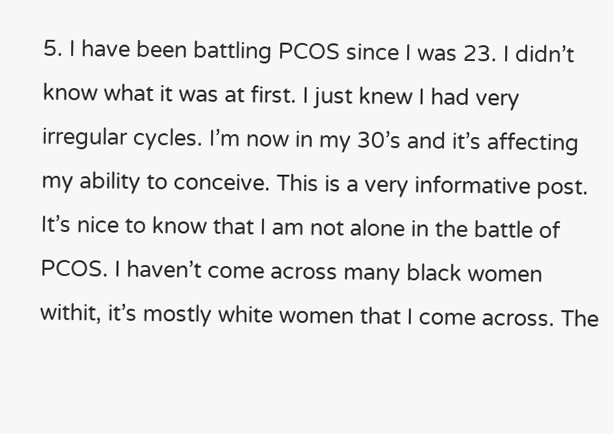5. I have been battling PCOS since I was 23. I didn’t know what it was at first. I just knew I had very irregular cycles. I’m now in my 30’s and it’s affecting my ability to conceive. This is a very informative post. It’s nice to know that I am not alone in the battle of PCOS. I haven’t come across many black women withit, it’s mostly white women that I come across. The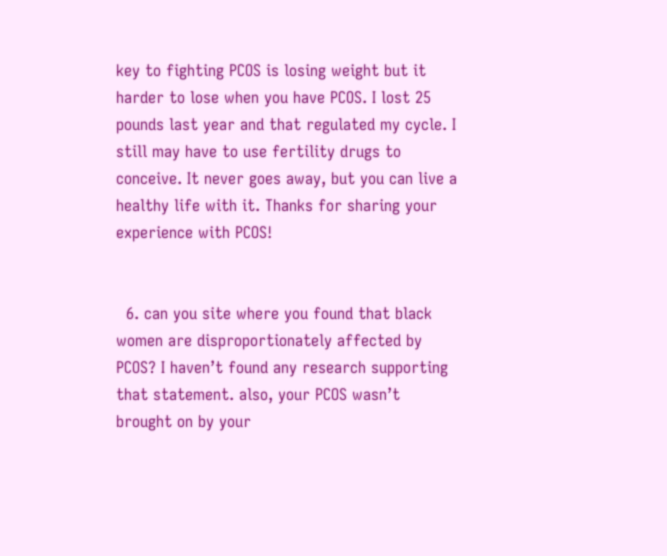key to fighting PCOS is losing weight but it harder to lose when you have PCOS. I lost 25 pounds last year and that regulated my cycle. I still may have to use fertility drugs to conceive. It never goes away, but you can live a healthy life with it. Thanks for sharing your experience with PCOS!


  6. can you site where you found that black women are disproportionately affected by PCOS? I haven’t found any research supporting that statement. also, your PCOS wasn’t brought on by your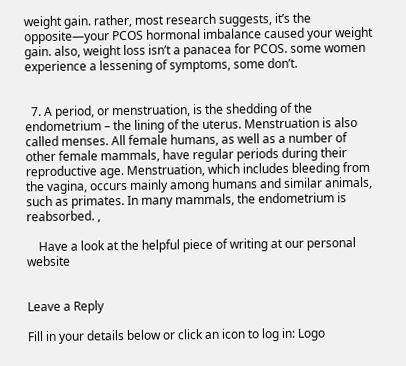weight gain. rather, most research suggests, it’s the opposite—your PCOS hormonal imbalance caused your weight gain. also, weight loss isn’t a panacea for PCOS. some women experience a lessening of symptoms, some don’t.


  7. A period, or menstruation, is the shedding of the endometrium – the lining of the uterus. Menstruation is also called menses. All female humans, as well as a number of other female mammals, have regular periods during their reproductive age. Menstruation, which includes bleeding from the vagina, occurs mainly among humans and similar animals, such as primates. In many mammals, the endometrium is reabsorbed. ,

    Have a look at the helpful piece of writing at our personal website


Leave a Reply

Fill in your details below or click an icon to log in: Logo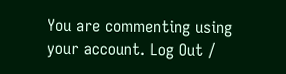You are commenting using your account. Log Out /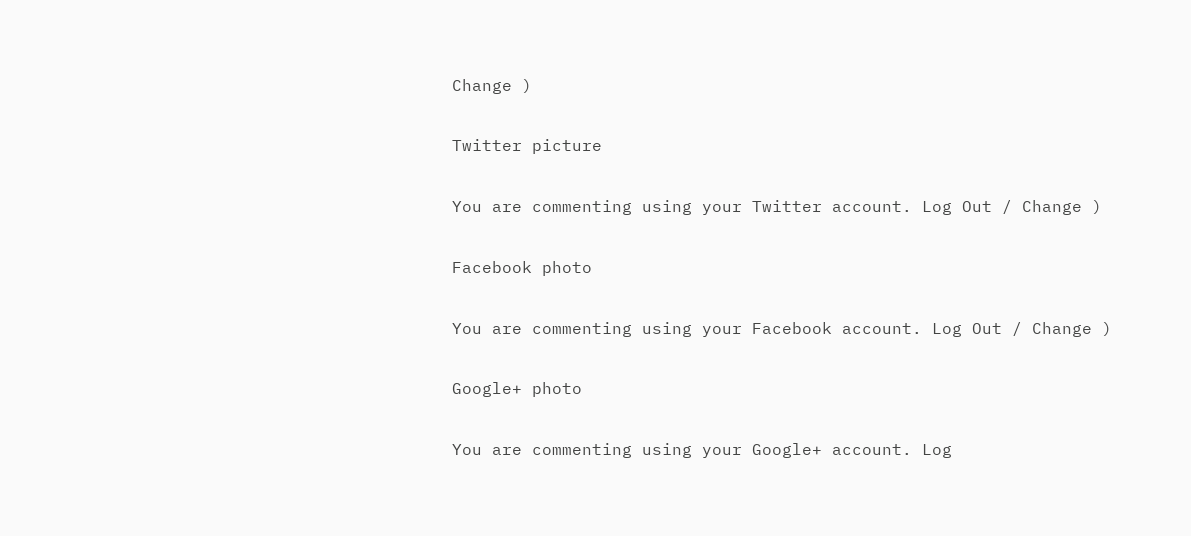Change )

Twitter picture

You are commenting using your Twitter account. Log Out / Change )

Facebook photo

You are commenting using your Facebook account. Log Out / Change )

Google+ photo

You are commenting using your Google+ account. Log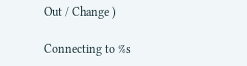Out / Change )

Connecting to %s